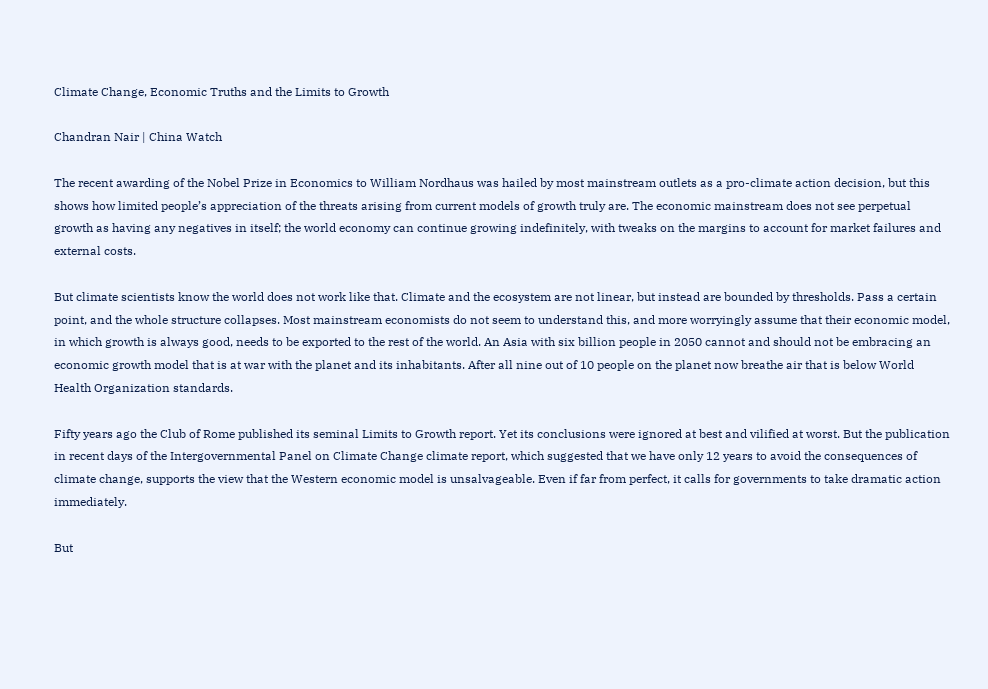Climate Change, Economic Truths and the Limits to Growth

Chandran Nair | China Watch

The recent awarding of the Nobel Prize in Economics to William Nordhaus was hailed by most mainstream outlets as a pro-climate action decision, but this shows how limited people’s appreciation of the threats arising from current models of growth truly are. The economic mainstream does not see perpetual growth as having any negatives in itself; the world economy can continue growing indefinitely, with tweaks on the margins to account for market failures and external costs.

But climate scientists know the world does not work like that. Climate and the ecosystem are not linear, but instead are bounded by thresholds. Pass a certain point, and the whole structure collapses. Most mainstream economists do not seem to understand this, and more worryingly assume that their economic model, in which growth is always good, needs to be exported to the rest of the world. An Asia with six billion people in 2050 cannot and should not be embracing an economic growth model that is at war with the planet and its inhabitants. After all nine out of 10 people on the planet now breathe air that is below World Health Organization standards.

Fifty years ago the Club of Rome published its seminal Limits to Growth report. Yet its conclusions were ignored at best and vilified at worst. But the publication in recent days of the Intergovernmental Panel on Climate Change climate report, which suggested that we have only 12 years to avoid the consequences of climate change, supports the view that the Western economic model is unsalvageable. Even if far from perfect, it calls for governments to take dramatic action immediately.

But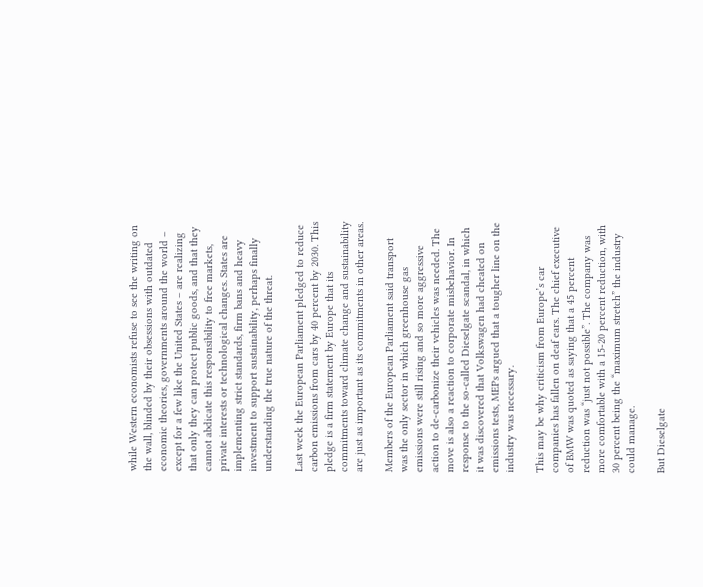while Western economists refuse to see the writing on the wall, blinded by their obsessions with outdated economic theories, governments around the world – except for a few like the United States – are realizing that only they can protect public goods, and that they cannot abdicate this responsibility to free markets, private interests or technological changes. States are implementing strict standards, firm bans and heavy investment to support sustainability, perhaps finally understanding the true nature of the threat.

Last week the European Parliament pledged to reduce carbon emissions from cars by 40 percent by 2030. This pledge is a firm statement by Europe that its commitments toward climate change and sustainability are just as important as its commitments in other areas.

Members of the European Parliament said transport was the only sector in which greenhouse gas emissions were still rising and so more aggressive action to de-carbonize their vehicles was needed. The move is also a reaction to corporate misbehavior. In response to the so-called Dieselgate scandal, in which it was discovered that Volkswagen had cheated on emissions tests, MEPs argued that a tougher line on the industry was necessary.

This may be why criticism from Europe’s car companies has fallen on deaf ears. The chief executive of BMW was quoted as saying that a 45 percent reduction was “just not possible”. The company was more comfortable with a 15-20 percent reduction, with 30 percent being the “maximum stretch” the industry could manage.

But Dieselgate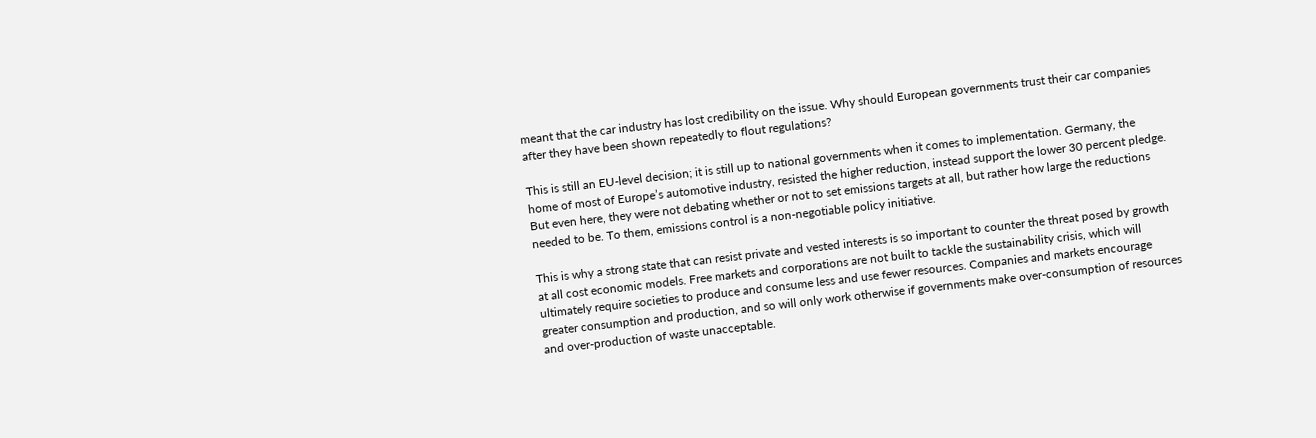meant that the car industry has lost credibility on the issue. Why should European governments trust their car companies after they have been shown repeatedly to flout regulations?

This is still an EU-level decision; it is still up to national governments when it comes to implementation. Germany, the home of most of Europe’s automotive industry, resisted the higher reduction, instead support the lower 30 percent pledge. But even here, they were not debating whether or not to set emissions targets at all, but rather how large the reductions needed to be. To them, emissions control is a non-negotiable policy initiative.

This is why a strong state that can resist private and vested interests is so important to counter the threat posed by growth at all cost economic models. Free markets and corporations are not built to tackle the sustainability crisis, which will ultimately require societies to produce and consume less and use fewer resources. Companies and markets encourage greater consumption and production, and so will only work otherwise if governments make over-consumption of resources and over-production of waste unacceptable.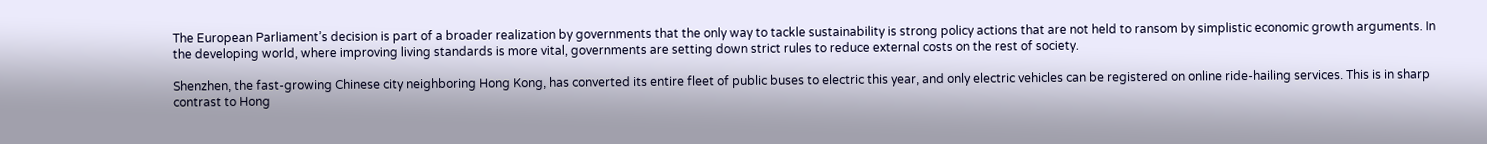The European Parliament’s decision is part of a broader realization by governments that the only way to tackle sustainability is strong policy actions that are not held to ransom by simplistic economic growth arguments. In the developing world, where improving living standards is more vital, governments are setting down strict rules to reduce external costs on the rest of society.

Shenzhen, the fast-growing Chinese city neighboring Hong Kong, has converted its entire fleet of public buses to electric this year, and only electric vehicles can be registered on online ride-hailing services. This is in sharp contrast to Hong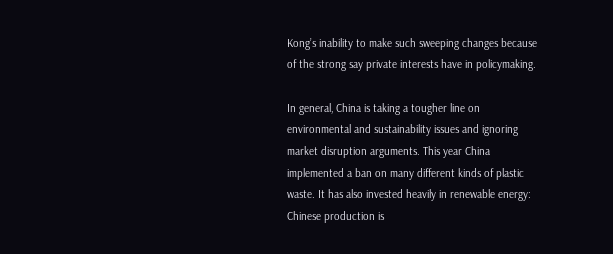Kong’s inability to make such sweeping changes because of the strong say private interests have in policymaking.

In general, China is taking a tougher line on environmental and sustainability issues and ignoring market disruption arguments. This year China implemented a ban on many different kinds of plastic waste. It has also invested heavily in renewable energy: Chinese production is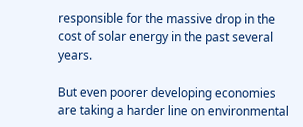responsible for the massive drop in the cost of solar energy in the past several years.

But even poorer developing economies are taking a harder line on environmental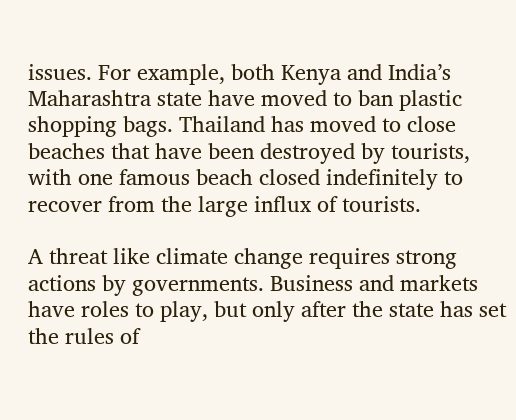issues. For example, both Kenya and India’s Maharashtra state have moved to ban plastic shopping bags. Thailand has moved to close beaches that have been destroyed by tourists, with one famous beach closed indefinitely to recover from the large influx of tourists.

A threat like climate change requires strong actions by governments. Business and markets have roles to play, but only after the state has set the rules of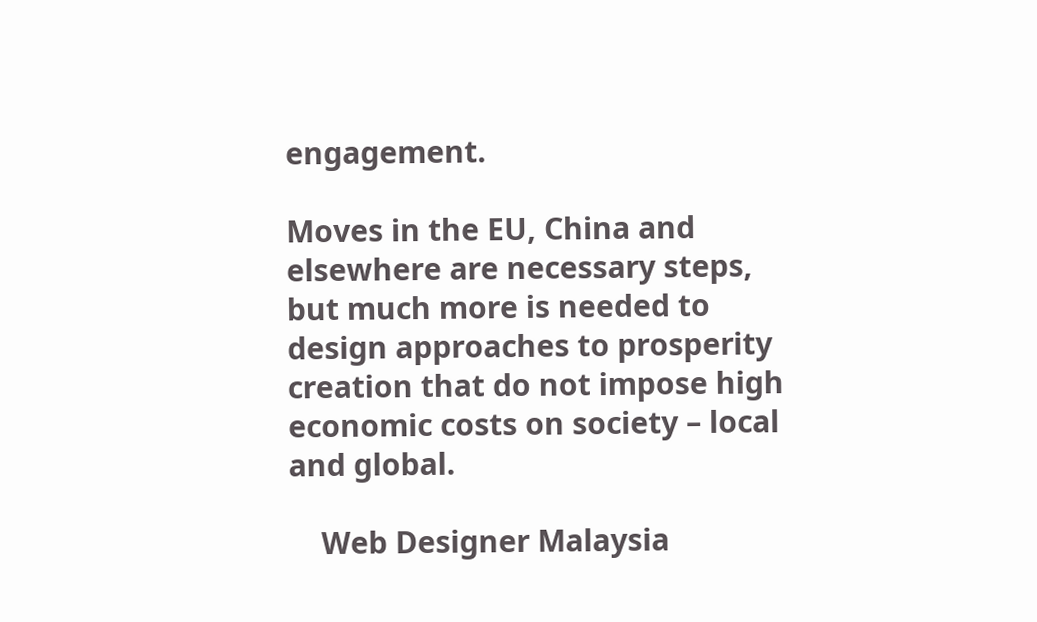engagement.

Moves in the EU, China and elsewhere are necessary steps, but much more is needed to design approaches to prosperity creation that do not impose high economic costs on society – local and global.

    Web Designer Malaysia